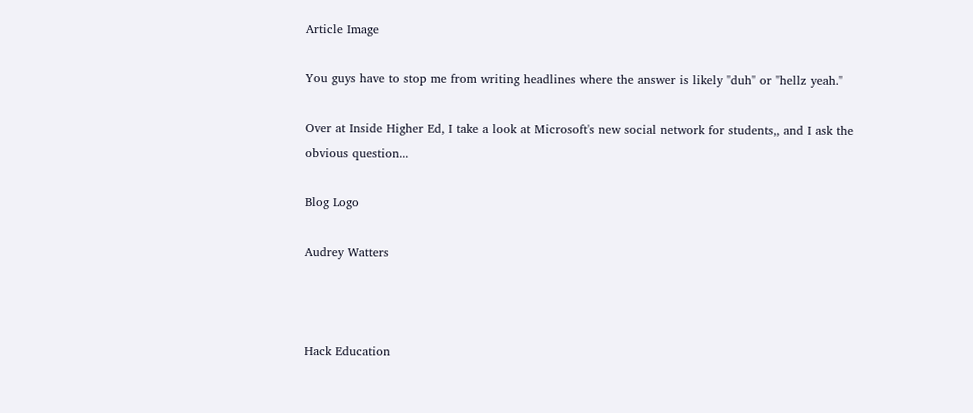Article Image

You guys have to stop me from writing headlines where the answer is likely "duh" or "hellz yeah."

Over at Inside Higher Ed, I take a look at Microsoft's new social network for students,, and I ask the obvious question...

Blog Logo

Audrey Watters



Hack Education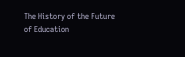The History of the Future of Education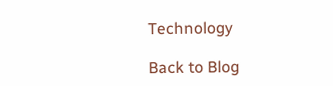Technology

Back to Blog